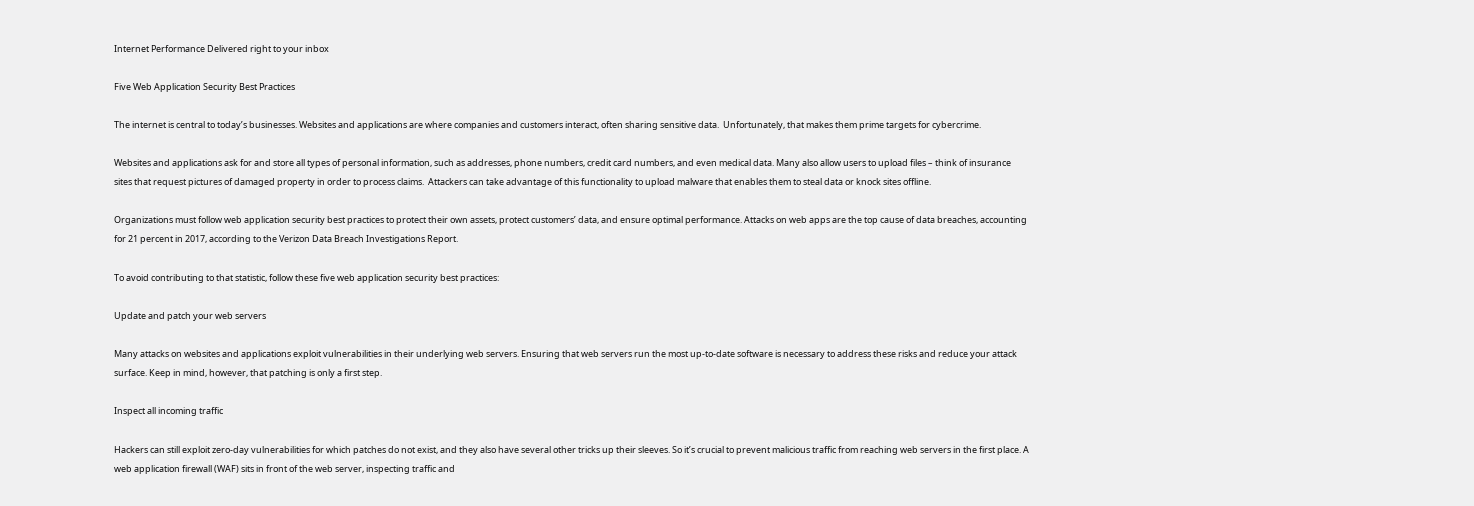Internet Performance Delivered right to your inbox

Five Web Application Security Best Practices

The internet is central to today’s businesses. Websites and applications are where companies and customers interact, often sharing sensitive data.  Unfortunately, that makes them prime targets for cybercrime.

Websites and applications ask for and store all types of personal information, such as addresses, phone numbers, credit card numbers, and even medical data. Many also allow users to upload files – think of insurance sites that request pictures of damaged property in order to process claims.  Attackers can take advantage of this functionality to upload malware that enables them to steal data or knock sites offline.

Organizations must follow web application security best practices to protect their own assets, protect customers’ data, and ensure optimal performance. Attacks on web apps are the top cause of data breaches, accounting for 21 percent in 2017, according to the Verizon Data Breach Investigations Report.

To avoid contributing to that statistic, follow these five web application security best practices:

Update and patch your web servers

Many attacks on websites and applications exploit vulnerabilities in their underlying web servers. Ensuring that web servers run the most up-to-date software is necessary to address these risks and reduce your attack surface. Keep in mind, however, that patching is only a first step.

Inspect all incoming traffic

Hackers can still exploit zero-day vulnerabilities for which patches do not exist, and they also have several other tricks up their sleeves. So it’s crucial to prevent malicious traffic from reaching web servers in the first place. A web application firewall (WAF) sits in front of the web server, inspecting traffic and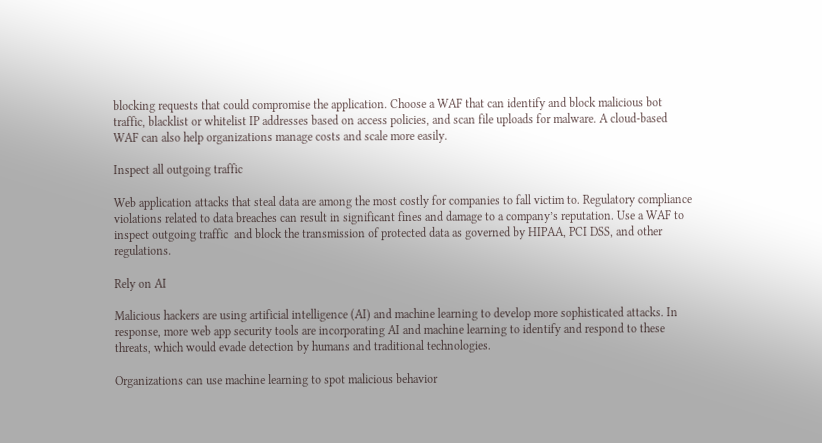blocking requests that could compromise the application. Choose a WAF that can identify and block malicious bot traffic, blacklist or whitelist IP addresses based on access policies, and scan file uploads for malware. A cloud-based WAF can also help organizations manage costs and scale more easily.

Inspect all outgoing traffic

Web application attacks that steal data are among the most costly for companies to fall victim to. Regulatory compliance violations related to data breaches can result in significant fines and damage to a company’s reputation. Use a WAF to inspect outgoing traffic  and block the transmission of protected data as governed by HIPAA, PCI DSS, and other regulations.

Rely on AI

Malicious hackers are using artificial intelligence (AI) and machine learning to develop more sophisticated attacks. In response, more web app security tools are incorporating AI and machine learning to identify and respond to these threats, which would evade detection by humans and traditional technologies.

Organizations can use machine learning to spot malicious behavior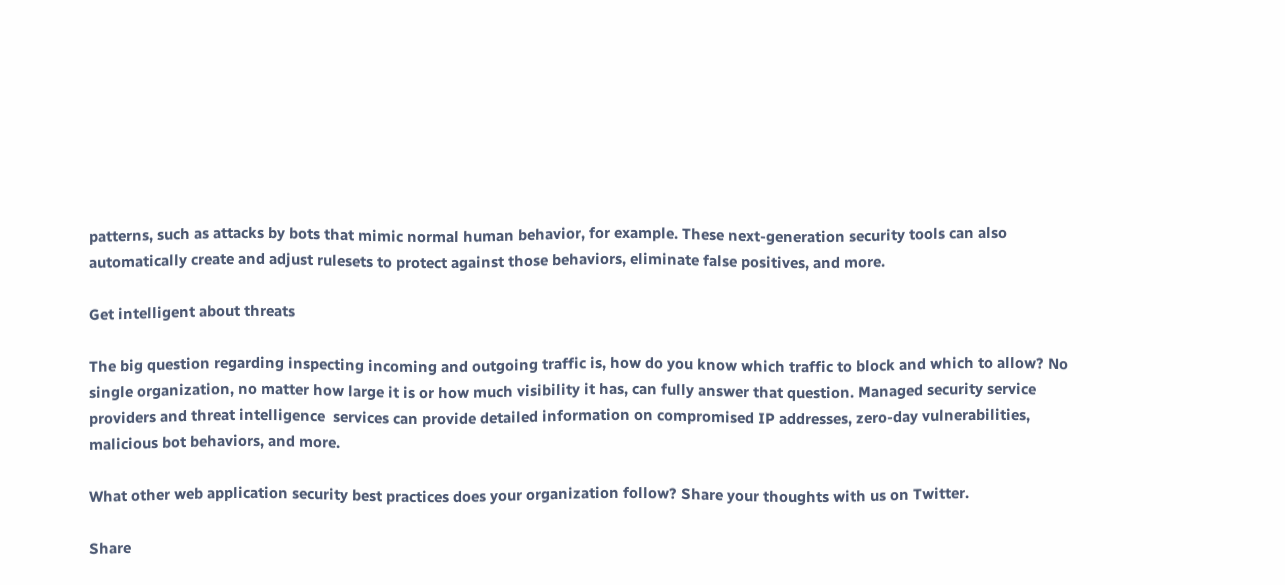patterns, such as attacks by bots that mimic normal human behavior, for example. These next-generation security tools can also automatically create and adjust rulesets to protect against those behaviors, eliminate false positives, and more.

Get intelligent about threats

The big question regarding inspecting incoming and outgoing traffic is, how do you know which traffic to block and which to allow? No single organization, no matter how large it is or how much visibility it has, can fully answer that question. Managed security service providers and threat intelligence  services can provide detailed information on compromised IP addresses, zero-day vulnerabilities, malicious bot behaviors, and more.

What other web application security best practices does your organization follow? Share your thoughts with us on Twitter.

Share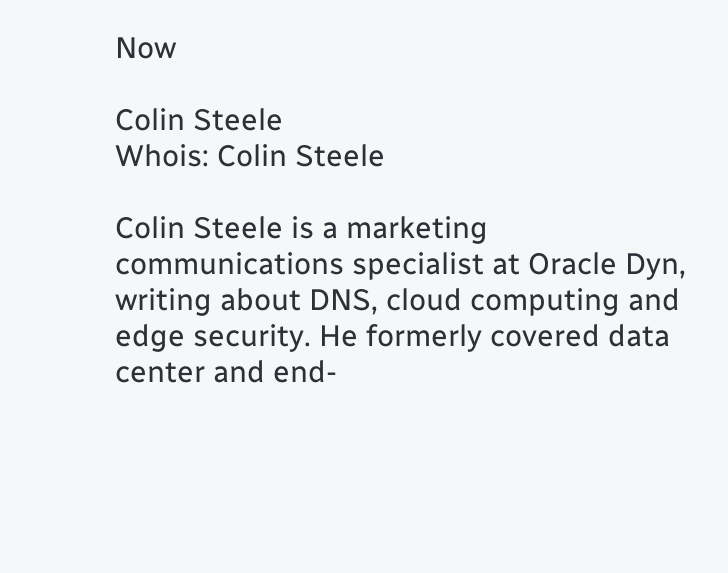Now

Colin Steele
Whois: Colin Steele

Colin Steele is a marketing communications specialist at Oracle Dyn, writing about DNS, cloud computing and edge security. He formerly covered data center and end-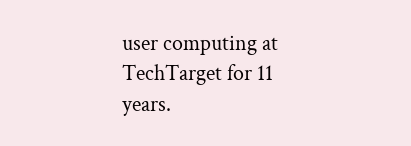user computing at TechTarget for 11 years.